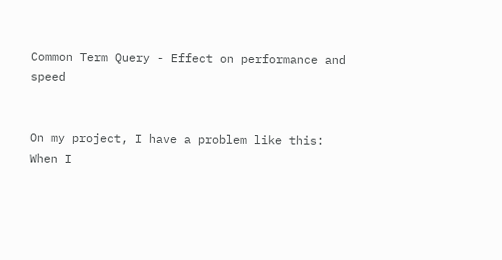Common Term Query - Effect on performance and speed


On my project, I have a problem like this:
When I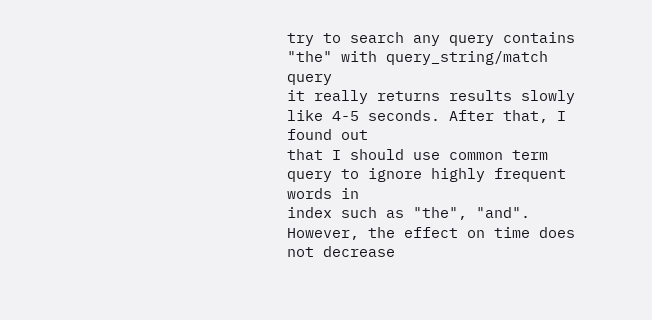try to search any query contains "the" with query_string/match query
it really returns results slowly like 4-5 seconds. After that, I found out
that I should use common term query to ignore highly frequent words in
index such as "the", "and". However, the effect on time does not decrease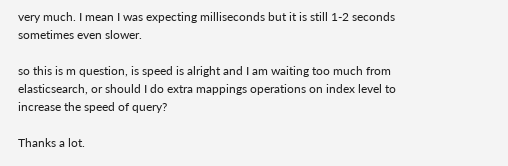very much. I mean I was expecting milliseconds but it is still 1-2 seconds
sometimes even slower.

so this is m question, is speed is alright and I am waiting too much from
elasticsearch, or should I do extra mappings operations on index level to
increase the speed of query?

Thanks a lot.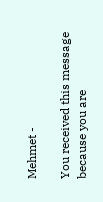Mehmet -

You received this message because you are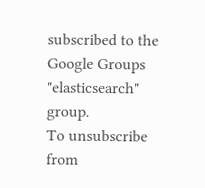subscribed to the Google Groups "elasticsearch" group.
To unsubscribe from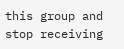this group and stop receiving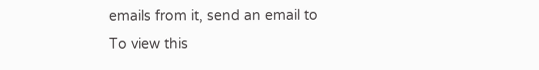emails from it, send an email to
To view this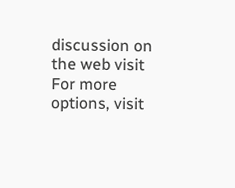discussion on the web visit
For more options, visit